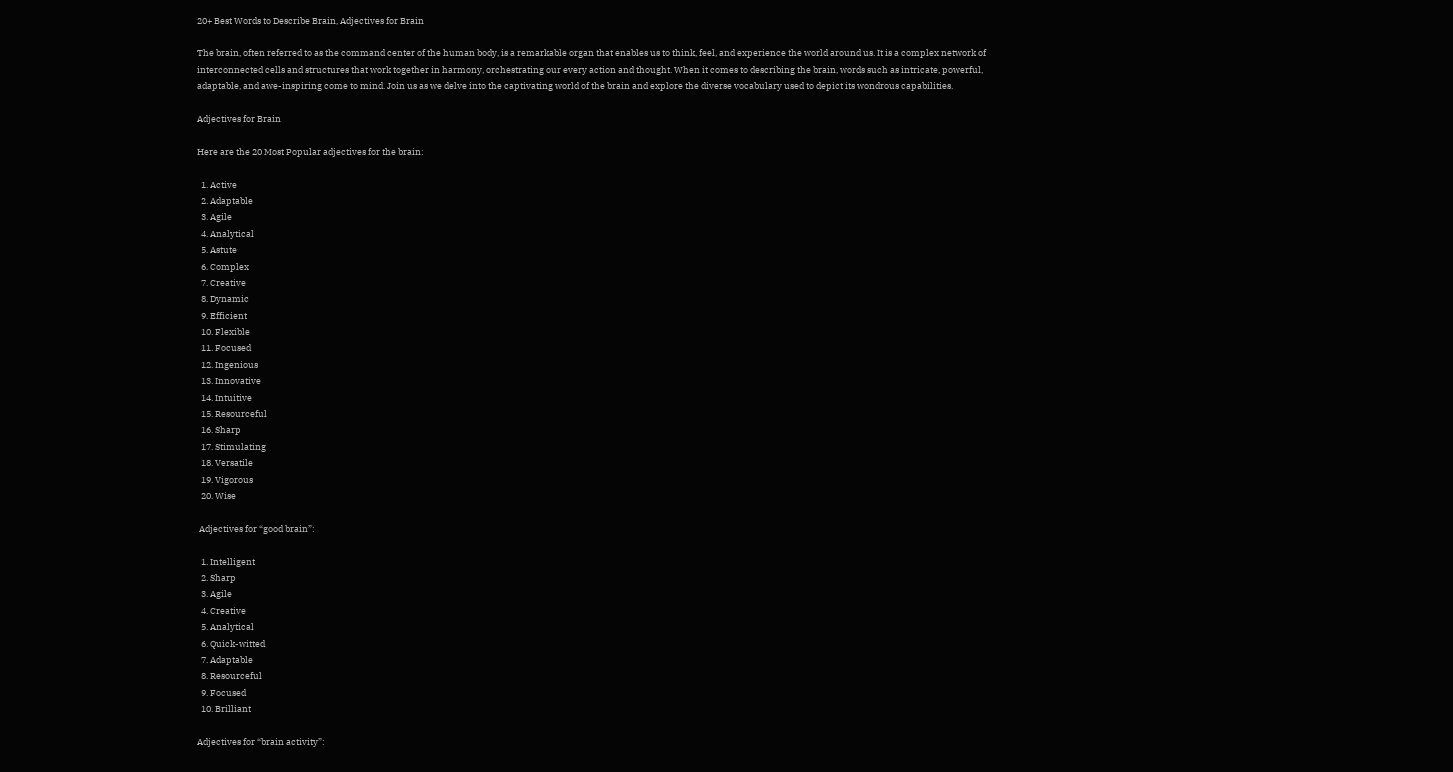20+ Best Words to Describe Brain, Adjectives for Brain

The brain, often referred to as the command center of the human body, is a remarkable organ that enables us to think, feel, and experience the world around us. It is a complex network of interconnected cells and structures that work together in harmony, orchestrating our every action and thought. When it comes to describing the brain, words such as intricate, powerful, adaptable, and awe-inspiring come to mind. Join us as we delve into the captivating world of the brain and explore the diverse vocabulary used to depict its wondrous capabilities.

Adjectives for Brain

Here are the 20 Most Popular adjectives for the brain:

  1. Active
  2. Adaptable
  3. Agile
  4. Analytical
  5. Astute
  6. Complex
  7. Creative
  8. Dynamic
  9. Efficient
  10. Flexible
  11. Focused
  12. Ingenious
  13. Innovative
  14. Intuitive
  15. Resourceful
  16. Sharp
  17. Stimulating
  18. Versatile
  19. Vigorous
  20. Wise

 Adjectives for “good brain”:

  1. Intelligent
  2. Sharp
  3. Agile
  4. Creative
  5. Analytical
  6. Quick-witted
  7. Adaptable
  8. Resourceful
  9. Focused
  10. Brilliant

Adjectives for “brain activity”: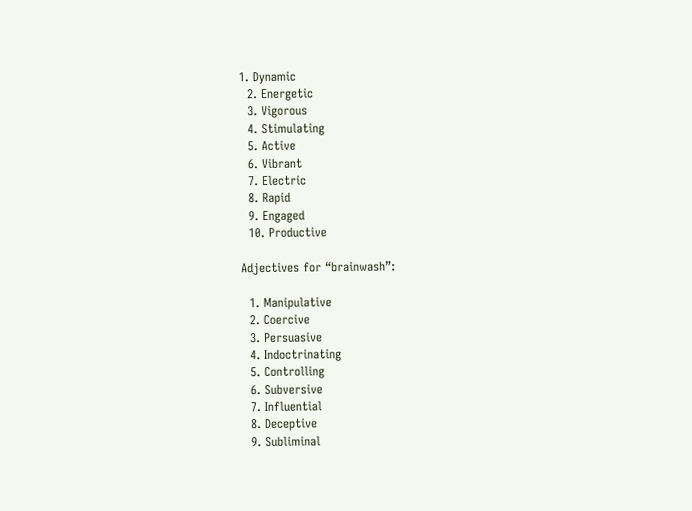1. Dynamic
  2. Energetic
  3. Vigorous
  4. Stimulating
  5. Active
  6. Vibrant
  7. Electric
  8. Rapid
  9. Engaged
  10. Productive

Adjectives for “brainwash”:

  1. Manipulative
  2. Coercive
  3. Persuasive
  4. Indoctrinating
  5. Controlling
  6. Subversive
  7. Influential
  8. Deceptive
  9. Subliminal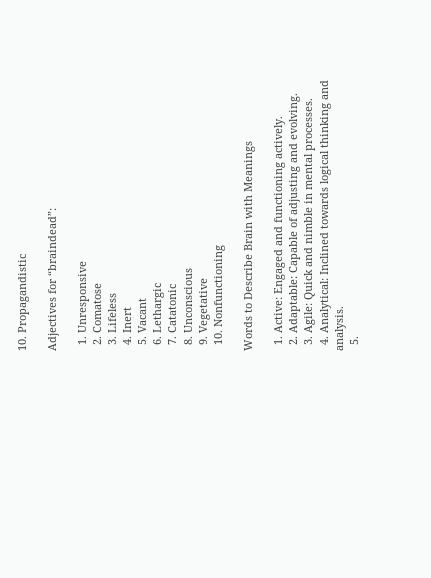10. Propagandistic

Adjectives for “braindead”:

  1. Unresponsive
  2. Comatose
  3. Lifeless
  4. Inert
  5. Vacant
  6. Lethargic
  7. Catatonic
  8. Unconscious
  9. Vegetative
  10. Nonfunctioning

Words to Describe Brain with Meanings

  1. Active: Engaged and functioning actively.
  2. Adaptable: Capable of adjusting and evolving.
  3. Agile: Quick and nimble in mental processes.
  4. Analytical: Inclined towards logical thinking and analysis.
  5.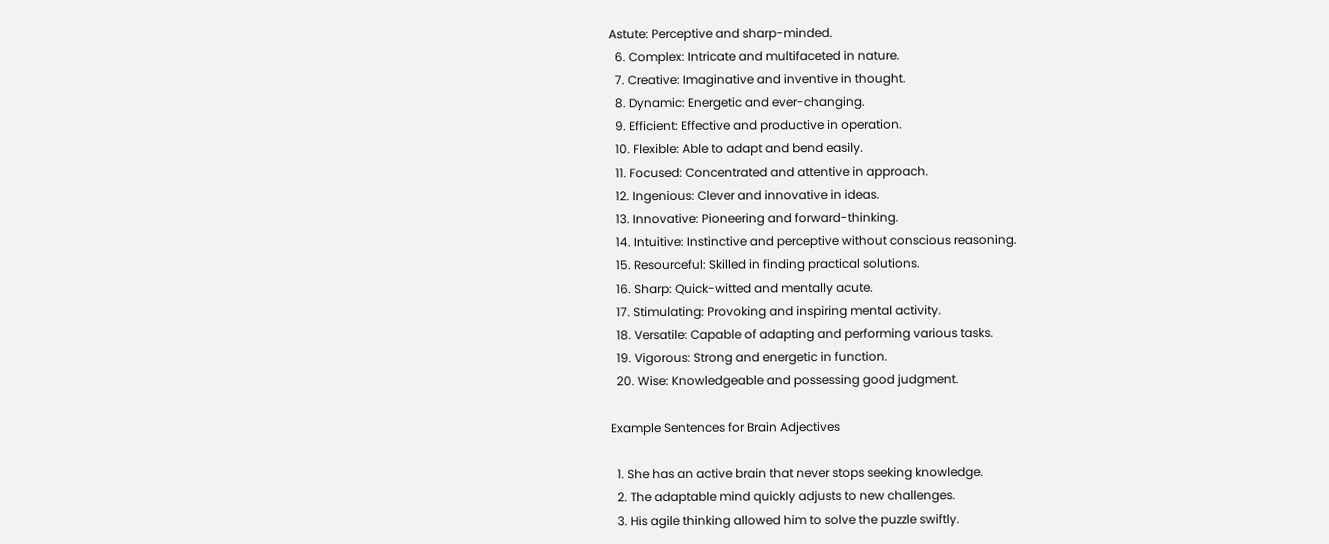Astute: Perceptive and sharp-minded.
  6. Complex: Intricate and multifaceted in nature.
  7. Creative: Imaginative and inventive in thought.
  8. Dynamic: Energetic and ever-changing.
  9. Efficient: Effective and productive in operation.
  10. Flexible: Able to adapt and bend easily.
  11. Focused: Concentrated and attentive in approach.
  12. Ingenious: Clever and innovative in ideas.
  13. Innovative: Pioneering and forward-thinking.
  14. Intuitive: Instinctive and perceptive without conscious reasoning.
  15. Resourceful: Skilled in finding practical solutions.
  16. Sharp: Quick-witted and mentally acute.
  17. Stimulating: Provoking and inspiring mental activity.
  18. Versatile: Capable of adapting and performing various tasks.
  19. Vigorous: Strong and energetic in function.
  20. Wise: Knowledgeable and possessing good judgment.

Example Sentences for Brain Adjectives

  1. She has an active brain that never stops seeking knowledge.
  2. The adaptable mind quickly adjusts to new challenges.
  3. His agile thinking allowed him to solve the puzzle swiftly.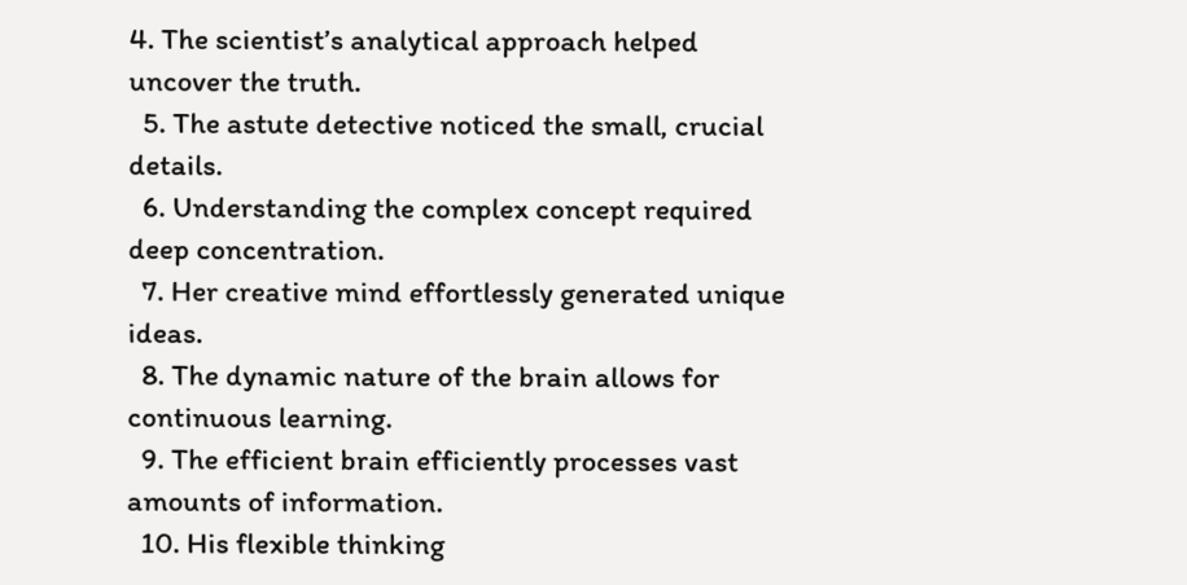4. The scientist’s analytical approach helped uncover the truth.
  5. The astute detective noticed the small, crucial details.
  6. Understanding the complex concept required deep concentration.
  7. Her creative mind effortlessly generated unique ideas.
  8. The dynamic nature of the brain allows for continuous learning.
  9. The efficient brain efficiently processes vast amounts of information.
  10. His flexible thinking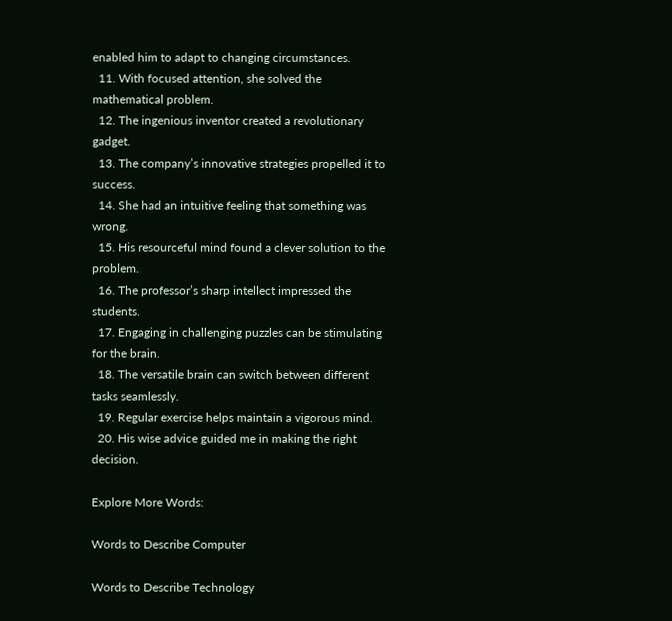enabled him to adapt to changing circumstances.
  11. With focused attention, she solved the mathematical problem.
  12. The ingenious inventor created a revolutionary gadget.
  13. The company’s innovative strategies propelled it to success.
  14. She had an intuitive feeling that something was wrong.
  15. His resourceful mind found a clever solution to the problem.
  16. The professor’s sharp intellect impressed the students.
  17. Engaging in challenging puzzles can be stimulating for the brain.
  18. The versatile brain can switch between different tasks seamlessly.
  19. Regular exercise helps maintain a vigorous mind.
  20. His wise advice guided me in making the right decision.

Explore More Words:

Words to Describe Computer

Words to Describe Technology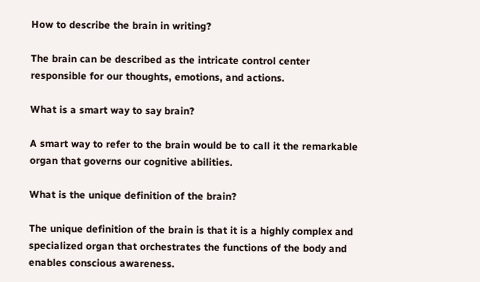How to describe the brain in writing?

The brain can be described as the intricate control center responsible for our thoughts, emotions, and actions.

What is a smart way to say brain?

A smart way to refer to the brain would be to call it the remarkable organ that governs our cognitive abilities.

What is the unique definition of the brain?

The unique definition of the brain is that it is a highly complex and specialized organ that orchestrates the functions of the body and enables conscious awareness.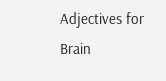Adjectives for Brain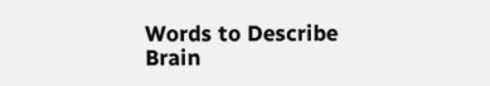Words to Describe Brain